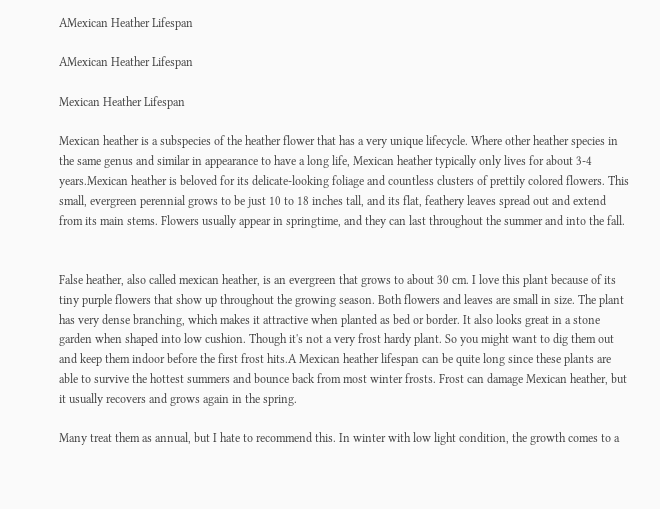AMexican Heather Lifespan

AMexican Heather Lifespan

Mexican Heather Lifespan

Mexican heather is a subspecies of the heather flower that has a very unique lifecycle. Where other heather species in the same genus and similar in appearance to have a long life, Mexican heather typically only lives for about 3-4 years.Mexican heather is beloved for its delicate-looking foliage and countless clusters of prettily colored flowers. This small, evergreen perennial grows to be just 10 to 18 inches tall, and its flat, feathery leaves spread out and extend from its main stems. Flowers usually appear in springtime, and they can last throughout the summer and into the fall.


False heather, also called mexican heather, is an evergreen that grows to about 30 cm. I love this plant because of its tiny purple flowers that show up throughout the growing season. Both flowers and leaves are small in size. The plant has very dense branching, which makes it attractive when planted as bed or border. It also looks great in a stone garden when shaped into low cushion. Though it's not a very frost hardy plant. So you might want to dig them out and keep them indoor before the first frost hits.A Mexican heather lifespan can be quite long since these plants are able to survive the hottest summers and bounce back from most winter frosts. Frost can damage Mexican heather, but it usually recovers and grows again in the spring.

Many treat them as annual, but I hate to recommend this. In winter with low light condition, the growth comes to a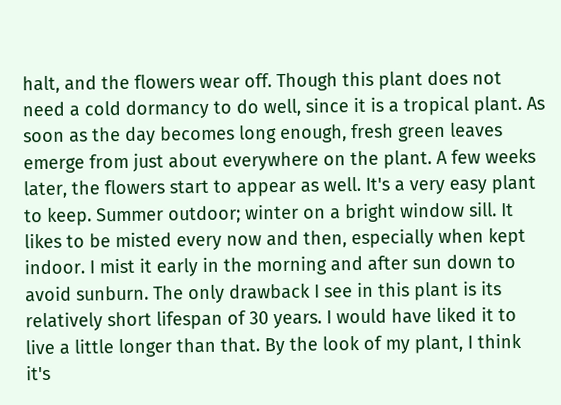halt, and the flowers wear off. Though this plant does not need a cold dormancy to do well, since it is a tropical plant. As soon as the day becomes long enough, fresh green leaves emerge from just about everywhere on the plant. A few weeks later, the flowers start to appear as well. It's a very easy plant to keep. Summer outdoor; winter on a bright window sill. It likes to be misted every now and then, especially when kept indoor. I mist it early in the morning and after sun down to avoid sunburn. The only drawback I see in this plant is its relatively short lifespan of 30 years. I would have liked it to live a little longer than that. By the look of my plant, I think it's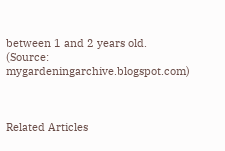between 1 and 2 years old. (Source: mygardeningarchive.blogspot.com)



Related Articles